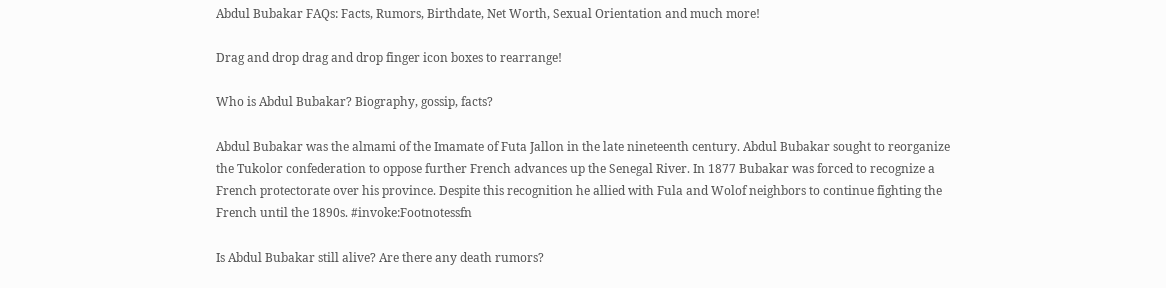Abdul Bubakar FAQs: Facts, Rumors, Birthdate, Net Worth, Sexual Orientation and much more!

Drag and drop drag and drop finger icon boxes to rearrange!

Who is Abdul Bubakar? Biography, gossip, facts?

Abdul Bubakar was the almami of the Imamate of Futa Jallon in the late nineteenth century. Abdul Bubakar sought to reorganize the Tukolor confederation to oppose further French advances up the Senegal River. In 1877 Bubakar was forced to recognize a French protectorate over his province. Despite this recognition he allied with Fula and Wolof neighbors to continue fighting the French until the 1890s. #invoke:Footnotessfn

Is Abdul Bubakar still alive? Are there any death rumors?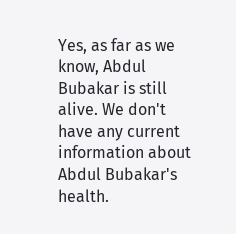Yes, as far as we know, Abdul Bubakar is still alive. We don't have any current information about Abdul Bubakar's health.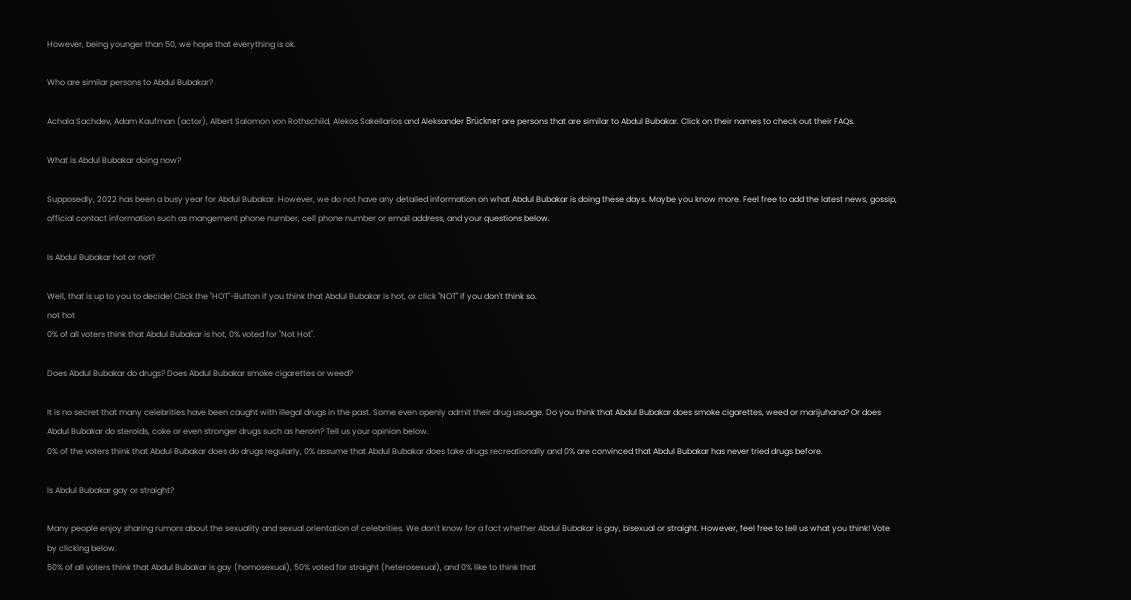However, being younger than 50, we hope that everything is ok.

Who are similar persons to Abdul Bubakar?

Achala Sachdev, Adam Kaufman (actor), Albert Salomon von Rothschild, Alekos Sakellarios and Aleksander Brückner are persons that are similar to Abdul Bubakar. Click on their names to check out their FAQs.

What is Abdul Bubakar doing now?

Supposedly, 2022 has been a busy year for Abdul Bubakar. However, we do not have any detailed information on what Abdul Bubakar is doing these days. Maybe you know more. Feel free to add the latest news, gossip, official contact information such as mangement phone number, cell phone number or email address, and your questions below.

Is Abdul Bubakar hot or not?

Well, that is up to you to decide! Click the "HOT"-Button if you think that Abdul Bubakar is hot, or click "NOT" if you don't think so.
not hot
0% of all voters think that Abdul Bubakar is hot, 0% voted for "Not Hot".

Does Abdul Bubakar do drugs? Does Abdul Bubakar smoke cigarettes or weed?

It is no secret that many celebrities have been caught with illegal drugs in the past. Some even openly admit their drug usuage. Do you think that Abdul Bubakar does smoke cigarettes, weed or marijuhana? Or does Abdul Bubakar do steroids, coke or even stronger drugs such as heroin? Tell us your opinion below.
0% of the voters think that Abdul Bubakar does do drugs regularly, 0% assume that Abdul Bubakar does take drugs recreationally and 0% are convinced that Abdul Bubakar has never tried drugs before.

Is Abdul Bubakar gay or straight?

Many people enjoy sharing rumors about the sexuality and sexual orientation of celebrities. We don't know for a fact whether Abdul Bubakar is gay, bisexual or straight. However, feel free to tell us what you think! Vote by clicking below.
50% of all voters think that Abdul Bubakar is gay (homosexual), 50% voted for straight (heterosexual), and 0% like to think that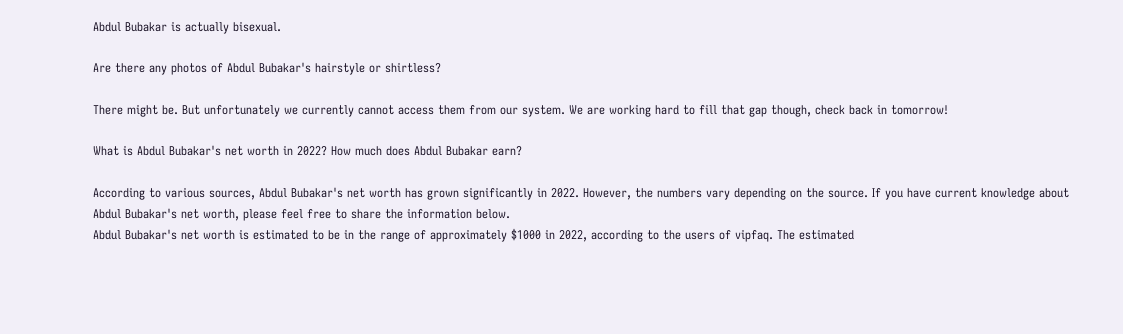Abdul Bubakar is actually bisexual.

Are there any photos of Abdul Bubakar's hairstyle or shirtless?

There might be. But unfortunately we currently cannot access them from our system. We are working hard to fill that gap though, check back in tomorrow!

What is Abdul Bubakar's net worth in 2022? How much does Abdul Bubakar earn?

According to various sources, Abdul Bubakar's net worth has grown significantly in 2022. However, the numbers vary depending on the source. If you have current knowledge about Abdul Bubakar's net worth, please feel free to share the information below.
Abdul Bubakar's net worth is estimated to be in the range of approximately $1000 in 2022, according to the users of vipfaq. The estimated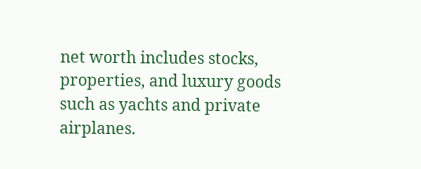net worth includes stocks, properties, and luxury goods such as yachts and private airplanes.